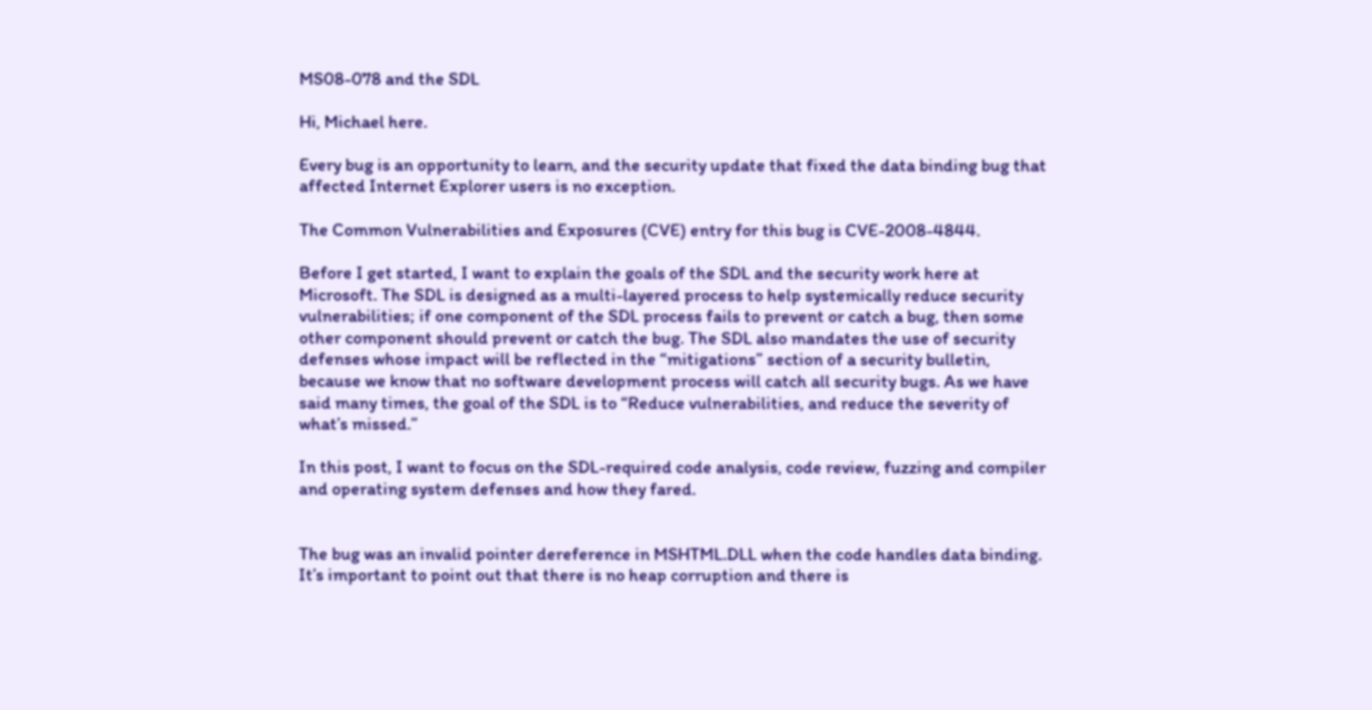MS08-078 and the SDL

Hi, Michael here.

Every bug is an opportunity to learn, and the security update that fixed the data binding bug that affected Internet Explorer users is no exception.

The Common Vulnerabilities and Exposures (CVE) entry for this bug is CVE-2008-4844.

Before I get started, I want to explain the goals of the SDL and the security work here at Microsoft. The SDL is designed as a multi-layered process to help systemically reduce security vulnerabilities; if one component of the SDL process fails to prevent or catch a bug, then some other component should prevent or catch the bug. The SDL also mandates the use of security defenses whose impact will be reflected in the “mitigations” section of a security bulletin, because we know that no software development process will catch all security bugs. As we have said many times, the goal of the SDL is to “Reduce vulnerabilities, and reduce the severity of what’s missed.”

In this post, I want to focus on the SDL-required code analysis, code review, fuzzing and compiler and operating system defenses and how they fared.


The bug was an invalid pointer dereference in MSHTML.DLL when the code handles data binding. It’s important to point out that there is no heap corruption and there is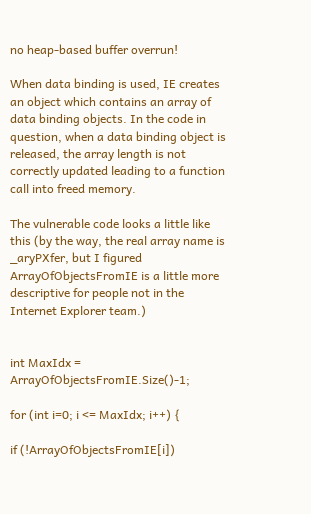no heap-based buffer overrun!

When data binding is used, IE creates an object which contains an array of data binding objects. In the code in question, when a data binding object is released, the array length is not correctly updated leading to a function call into freed memory.

The vulnerable code looks a little like this (by the way, the real array name is _aryPXfer, but I figured ArrayOfObjectsFromIE is a little more descriptive for people not in the Internet Explorer team.)


int MaxIdx = ArrayOfObjectsFromIE.Size()-1;

for (int i=0; i <= MaxIdx; i++) {

if (!ArrayOfObjectsFromIE[i])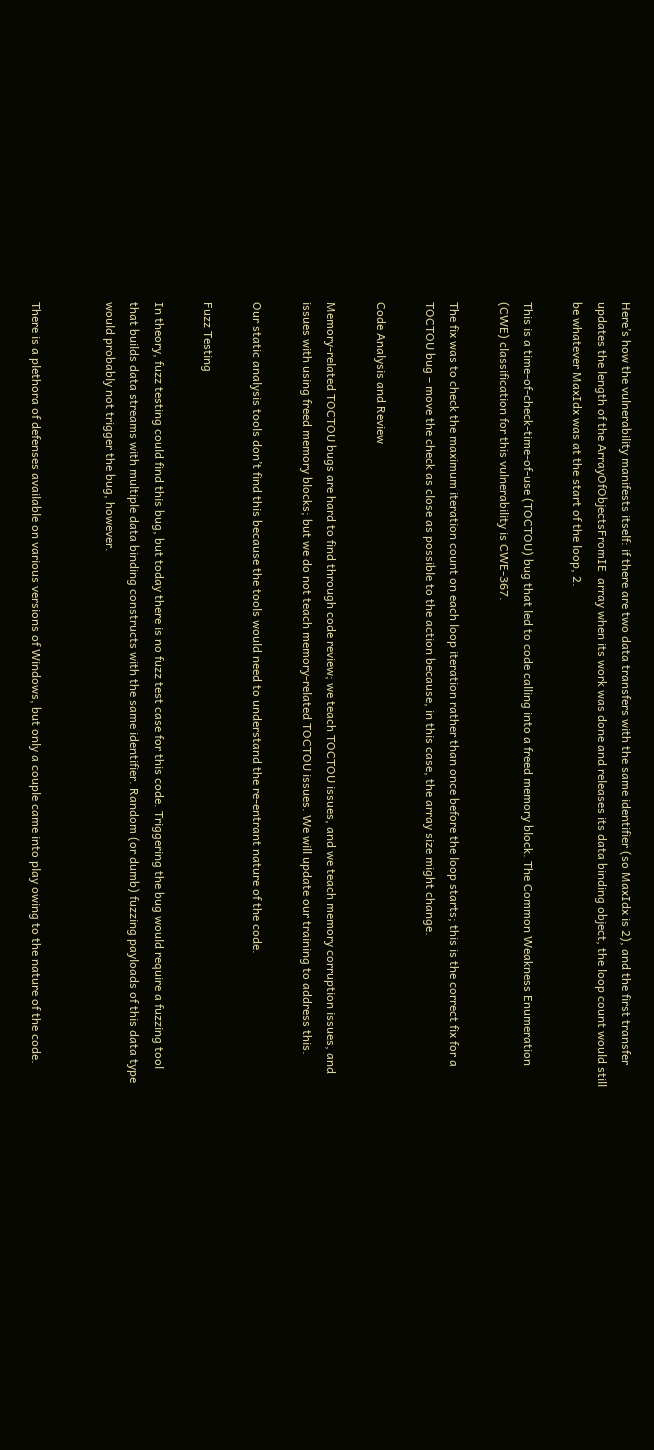Here’s how the vulnerability manifests itself: if there are two data transfers with the same identifier (so MaxIdx is 2), and the first transfer updates the length of the ArrayOfObjectsFromIE  array when its work was done and releases its data binding object, the loop count would still be whatever MaxIdx was at the start of the loop, 2.

This is a time-of-check-time-of-use (TOCTOU) bug that led to code calling into a freed memory block. The Common Weakness Enumeration (CWE) classification for this vulnerability is CWE-367.

The fix was to check the maximum iteration count on each loop iteration rather than once before the loop starts; this is the correct fix for a TOCTOU bug – move the check as close as possible to the action because, in this case, the array size might change.

Code Analysis and Review

Memory-related TOCTOU bugs are hard to find through code review; we teach TOCTOU issues, and we teach memory corruption issues, and issues with using freed memory blocks; but we do not teach memory-related TOCTOU issues. We will update our training to address this.

Our static analysis tools don’t find this because the tools would need to understand the re-entrant nature of the code.

Fuzz Testing

In theory, fuzz testing could find this bug, but today there is no fuzz test case for this code. Triggering the bug would require a fuzzing tool that builds data streams with multiple data binding constructs with the same identifier. Random (or dumb) fuzzing payloads of this data type would probably not trigger the bug, however.


There is a plethora of defenses available on various versions of Windows, but only a couple came into play owing to the nature of the code.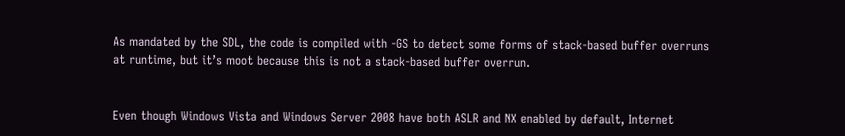As mandated by the SDL, the code is compiled with -GS to detect some forms of stack-based buffer overruns at runtime, but it’s moot because this is not a stack-based buffer overrun.


Even though Windows Vista and Windows Server 2008 have both ASLR and NX enabled by default, Internet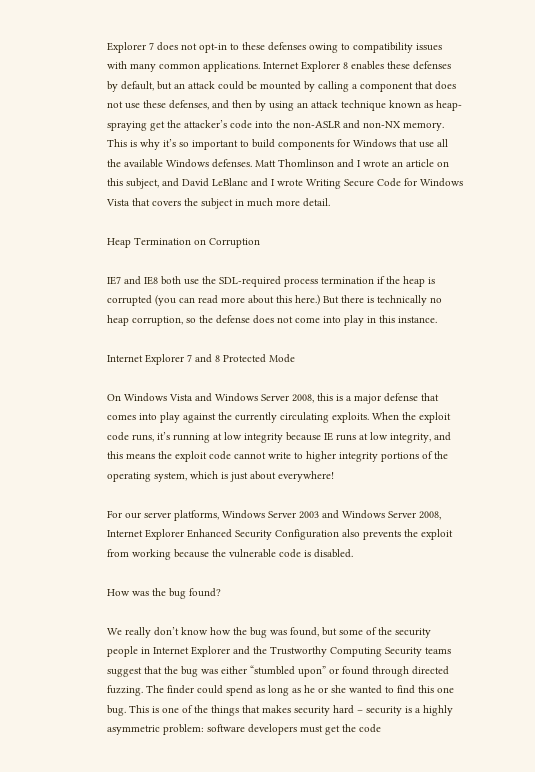Explorer 7 does not opt-in to these defenses owing to compatibility issues with many common applications. Internet Explorer 8 enables these defenses by default, but an attack could be mounted by calling a component that does not use these defenses, and then by using an attack technique known as heap-spraying get the attacker’s code into the non-ASLR and non-NX memory. This is why it’s so important to build components for Windows that use all the available Windows defenses. Matt Thomlinson and I wrote an article on this subject, and David LeBlanc and I wrote Writing Secure Code for Windows Vista that covers the subject in much more detail.

Heap Termination on Corruption

IE7 and IE8 both use the SDL-required process termination if the heap is corrupted (you can read more about this here.) But there is technically no heap corruption, so the defense does not come into play in this instance.

Internet Explorer 7 and 8 Protected Mode

On Windows Vista and Windows Server 2008, this is a major defense that comes into play against the currently circulating exploits. When the exploit code runs, it’s running at low integrity because IE runs at low integrity, and this means the exploit code cannot write to higher integrity portions of the operating system, which is just about everywhere!

For our server platforms, Windows Server 2003 and Windows Server 2008, Internet Explorer Enhanced Security Configuration also prevents the exploit from working because the vulnerable code is disabled.

How was the bug found?

We really don’t know how the bug was found, but some of the security people in Internet Explorer and the Trustworthy Computing Security teams suggest that the bug was either “stumbled upon” or found through directed fuzzing. The finder could spend as long as he or she wanted to find this one bug. This is one of the things that makes security hard – security is a highly asymmetric problem: software developers must get the code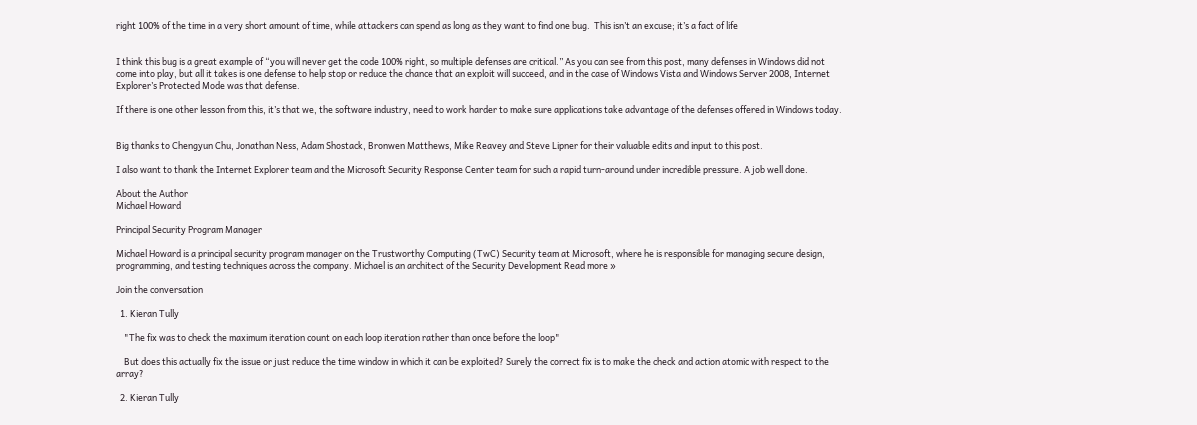right 100% of the time in a very short amount of time, while attackers can spend as long as they want to find one bug.  This isn’t an excuse; it’s a fact of life


I think this bug is a great example of “you will never get the code 100% right, so multiple defenses are critical.” As you can see from this post, many defenses in Windows did not come into play, but all it takes is one defense to help stop or reduce the chance that an exploit will succeed, and in the case of Windows Vista and Windows Server 2008, Internet Explorer’s Protected Mode was that defense.

If there is one other lesson from this, it’s that we, the software industry, need to work harder to make sure applications take advantage of the defenses offered in Windows today.


Big thanks to Chengyun Chu, Jonathan Ness, Adam Shostack, Bronwen Matthews, Mike Reavey and Steve Lipner for their valuable edits and input to this post.

I also want to thank the Internet Explorer team and the Microsoft Security Response Center team for such a rapid turn-around under incredible pressure. A job well done.

About the Author
Michael Howard

Principal Security Program Manager

Michael Howard is a principal security program manager on the Trustworthy Computing (TwC) Security team at Microsoft, where he is responsible for managing secure design, programming, and testing techniques across the company. Michael is an architect of the Security Development Read more »

Join the conversation

  1. Kieran Tully

    "The fix was to check the maximum iteration count on each loop iteration rather than once before the loop"

    But does this actually fix the issue or just reduce the time window in which it can be exploited? Surely the correct fix is to make the check and action atomic with respect to the array?

  2. Kieran Tully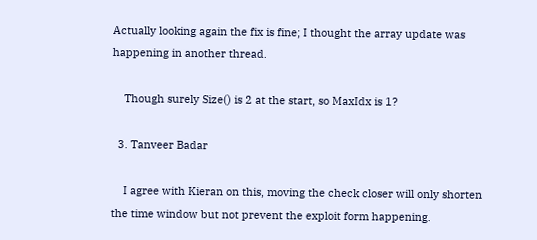Actually looking again the fix is fine; I thought the array update was happening in another thread.

    Though surely Size() is 2 at the start, so MaxIdx is 1?

  3. Tanveer Badar

    I agree with Kieran on this, moving the check closer will only shorten the time window but not prevent the exploit form happening.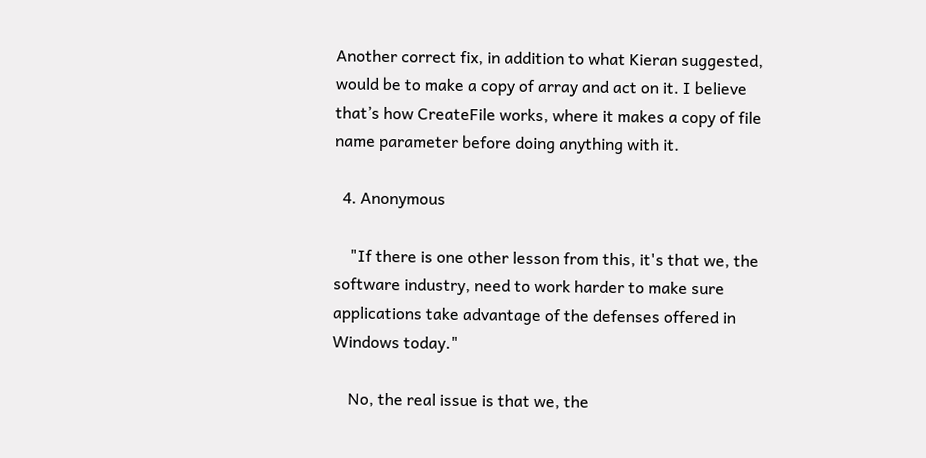Another correct fix, in addition to what Kieran suggested, would be to make a copy of array and act on it. I believe that’s how CreateFile works, where it makes a copy of file name parameter before doing anything with it.

  4. Anonymous

    "If there is one other lesson from this, it's that we, the software industry, need to work harder to make sure applications take advantage of the defenses offered in Windows today."

    No, the real issue is that we, the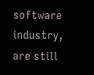software industry, are still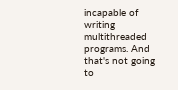incapable of writing multithreaded programs. And that's not going to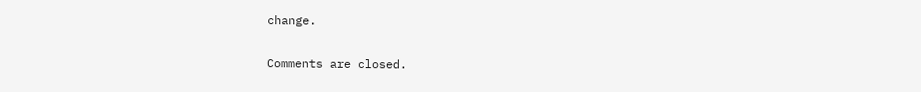change.

Comments are closed.